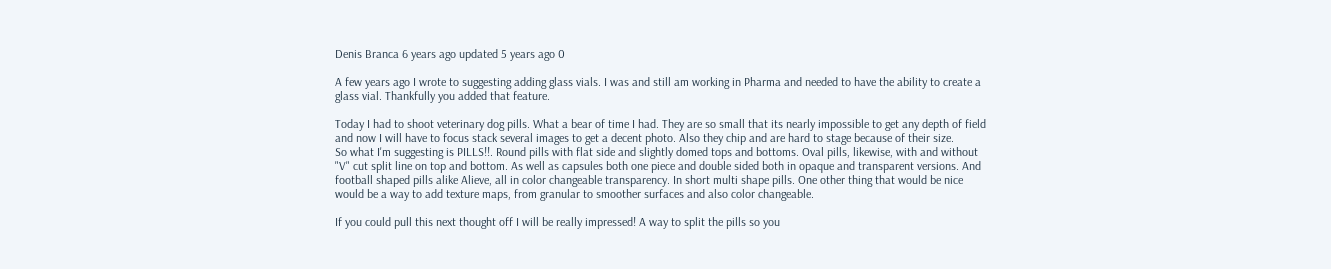Denis Branca 6 years ago updated 5 years ago 0

A few years ago I wrote to suggesting adding glass vials. I was and still am working in Pharma and needed to have the ability to create a glass vial. Thankfully you added that feature.

Today I had to shoot veterinary dog pills. What a bear of time I had. They are so small that its nearly impossible to get any depth of field and now I will have to focus stack several images to get a decent photo. Also they chip and are hard to stage because of their size.
So what I'm suggesting is PILLS!!. Round pills with flat side and slightly domed tops and bottoms. Oval pills, likewise, with and without "V" cut split line on top and bottom. As well as capsules both one piece and double sided both in opaque and transparent versions. And football shaped pills alike Alieve, all in color changeable transparency. In short multi shape pills. One other thing that would be nice would be a way to add texture maps, from granular to smoother surfaces and also color changeable.

If you could pull this next thought off I will be really impressed! A way to split the pills so you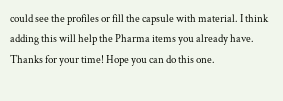could see the profiles or fill the capsule with material. I think adding this will help the Pharma items you already have. Thanks for your time! Hope you can do this one.